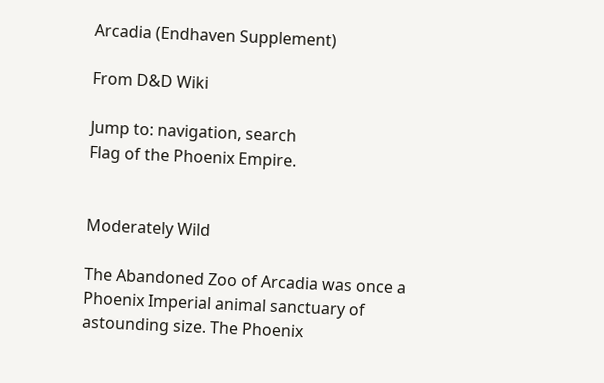Arcadia (Endhaven Supplement)

From D&D Wiki

Jump to: navigation, search
Flag of the Phoenix Empire.


Moderately Wild

The Abandoned Zoo of Arcadia was once a Phoenix Imperial animal sanctuary of astounding size. The Phoenix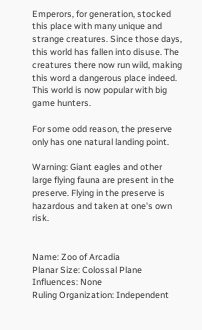Emperors, for generation, stocked this place with many unique and strange creatures. Since those days, this world has fallen into disuse. The creatures there now run wild, making this word a dangerous place indeed. This world is now popular with big game hunters.

For some odd reason, the preserve only has one natural landing point.

Warning: Giant eagles and other large flying fauna are present in the preserve. Flying in the preserve is hazardous and taken at one's own risk.


Name: Zoo of Arcadia
Planar Size: Colossal Plane
Influences: None
Ruling Organization: Independent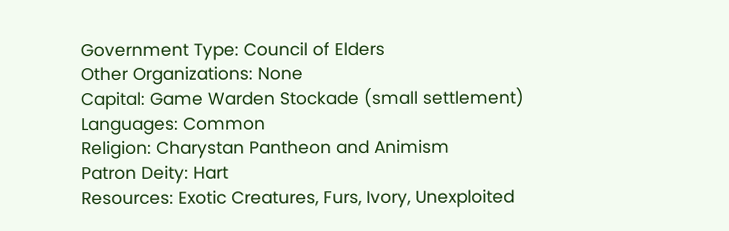Government Type: Council of Elders
Other Organizations: None
Capital: Game Warden Stockade (small settlement)
Languages: Common
Religion: Charystan Pantheon and Animism
Patron Deity: Hart
Resources: Exotic Creatures, Furs, Ivory, Unexploited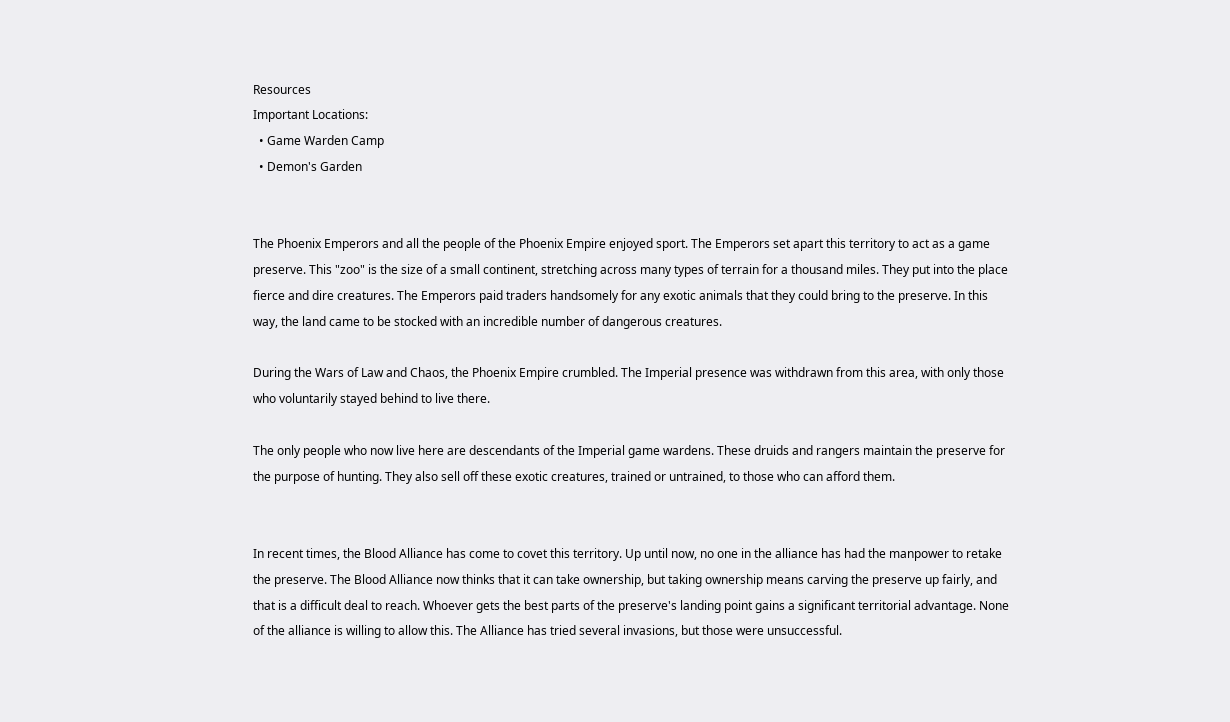Resources
Important Locations:
  • Game Warden Camp
  • Demon's Garden


The Phoenix Emperors and all the people of the Phoenix Empire enjoyed sport. The Emperors set apart this territory to act as a game preserve. This "zoo" is the size of a small continent, stretching across many types of terrain for a thousand miles. They put into the place fierce and dire creatures. The Emperors paid traders handsomely for any exotic animals that they could bring to the preserve. In this way, the land came to be stocked with an incredible number of dangerous creatures.

During the Wars of Law and Chaos, the Phoenix Empire crumbled. The Imperial presence was withdrawn from this area, with only those who voluntarily stayed behind to live there.

The only people who now live here are descendants of the Imperial game wardens. These druids and rangers maintain the preserve for the purpose of hunting. They also sell off these exotic creatures, trained or untrained, to those who can afford them.


In recent times, the Blood Alliance has come to covet this territory. Up until now, no one in the alliance has had the manpower to retake the preserve. The Blood Alliance now thinks that it can take ownership, but taking ownership means carving the preserve up fairly, and that is a difficult deal to reach. Whoever gets the best parts of the preserve's landing point gains a significant territorial advantage. None of the alliance is willing to allow this. The Alliance has tried several invasions, but those were unsuccessful.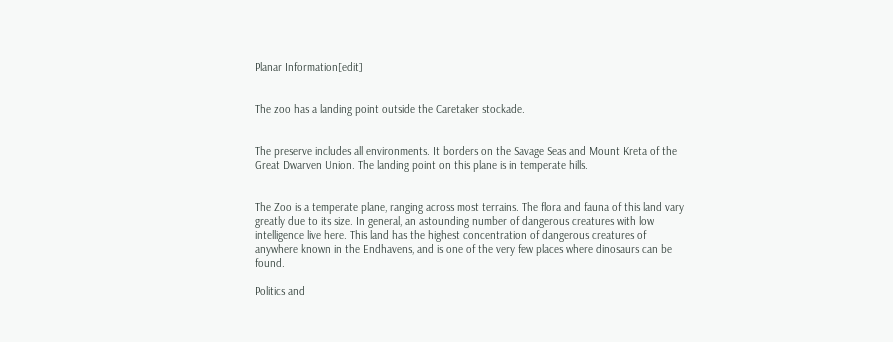Planar Information[edit]


The zoo has a landing point outside the Caretaker stockade.


The preserve includes all environments. It borders on the Savage Seas and Mount Kreta of the Great Dwarven Union. The landing point on this plane is in temperate hills.


The Zoo is a temperate plane, ranging across most terrains. The flora and fauna of this land vary greatly due to its size. In general, an astounding number of dangerous creatures with low intelligence live here. This land has the highest concentration of dangerous creatures of anywhere known in the Endhavens, and is one of the very few places where dinosaurs can be found.

Politics and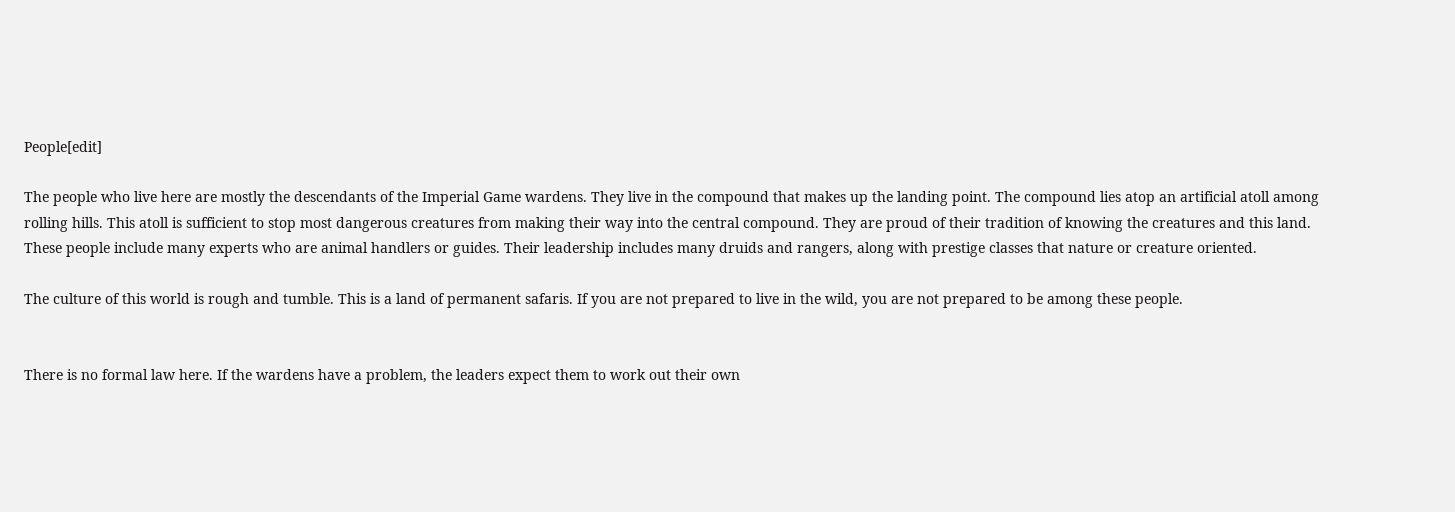People[edit]

The people who live here are mostly the descendants of the Imperial Game wardens. They live in the compound that makes up the landing point. The compound lies atop an artificial atoll among rolling hills. This atoll is sufficient to stop most dangerous creatures from making their way into the central compound. They are proud of their tradition of knowing the creatures and this land. These people include many experts who are animal handlers or guides. Their leadership includes many druids and rangers, along with prestige classes that nature or creature oriented.

The culture of this world is rough and tumble. This is a land of permanent safaris. If you are not prepared to live in the wild, you are not prepared to be among these people.


There is no formal law here. If the wardens have a problem, the leaders expect them to work out their own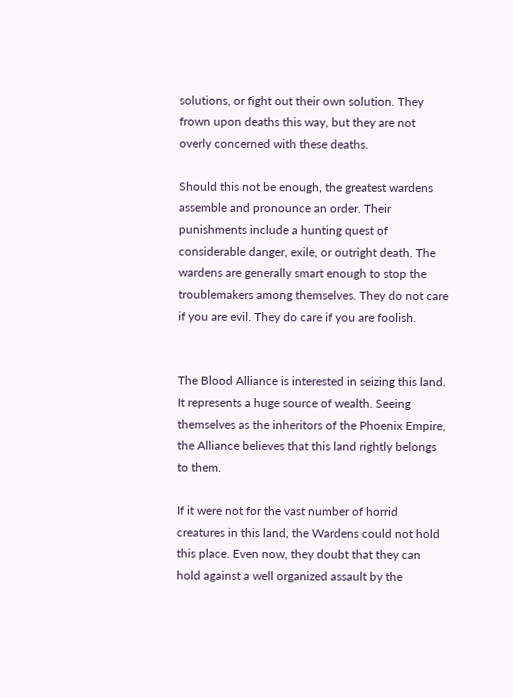solutions, or fight out their own solution. They frown upon deaths this way, but they are not overly concerned with these deaths.

Should this not be enough, the greatest wardens assemble and pronounce an order. Their punishments include a hunting quest of considerable danger, exile, or outright death. The wardens are generally smart enough to stop the troublemakers among themselves. They do not care if you are evil. They do care if you are foolish.


The Blood Alliance is interested in seizing this land. It represents a huge source of wealth. Seeing themselves as the inheritors of the Phoenix Empire, the Alliance believes that this land rightly belongs to them.

If it were not for the vast number of horrid creatures in this land, the Wardens could not hold this place. Even now, they doubt that they can hold against a well organized assault by the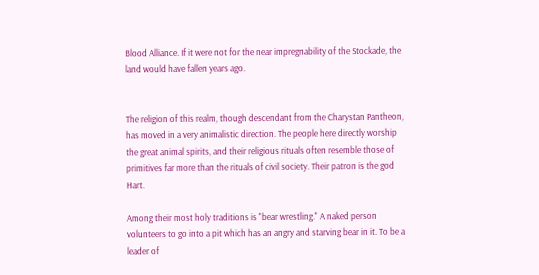Blood Alliance. If it were not for the near impregnability of the Stockade, the land would have fallen years ago.


The religion of this realm, though descendant from the Charystan Pantheon, has moved in a very animalistic direction. The people here directly worship the great animal spirits, and their religious rituals often resemble those of primitives far more than the rituals of civil society. Their patron is the god Hart.

Among their most holy traditions is "bear wrestling." A naked person volunteers to go into a pit which has an angry and starving bear in it. To be a leader of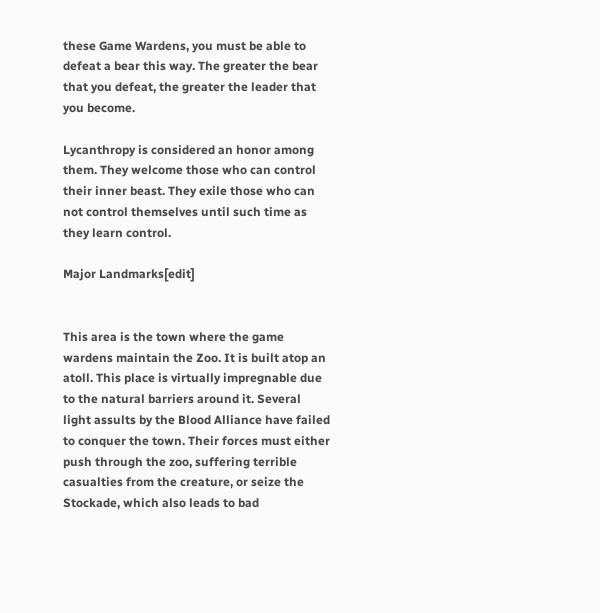these Game Wardens, you must be able to defeat a bear this way. The greater the bear that you defeat, the greater the leader that you become.

Lycanthropy is considered an honor among them. They welcome those who can control their inner beast. They exile those who can not control themselves until such time as they learn control.

Major Landmarks[edit]


This area is the town where the game wardens maintain the Zoo. It is built atop an atoll. This place is virtually impregnable due to the natural barriers around it. Several light assults by the Blood Alliance have failed to conquer the town. Their forces must either push through the zoo, suffering terrible casualties from the creature, or seize the Stockade, which also leads to bad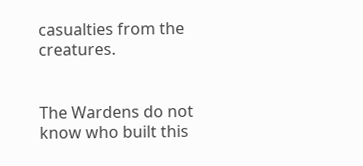casualties from the creatures.


The Wardens do not know who built this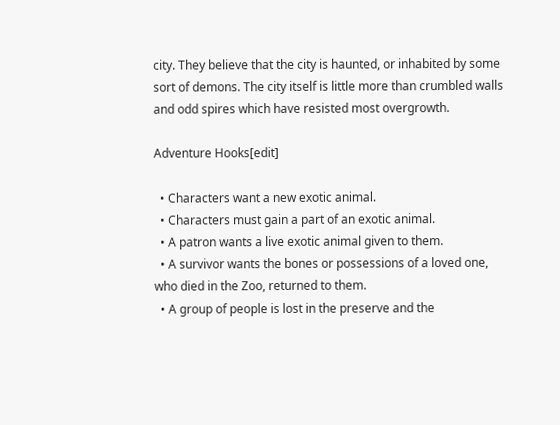city. They believe that the city is haunted, or inhabited by some sort of demons. The city itself is little more than crumbled walls and odd spires which have resisted most overgrowth.

Adventure Hooks[edit]

  • Characters want a new exotic animal.
  • Characters must gain a part of an exotic animal.
  • A patron wants a live exotic animal given to them.
  • A survivor wants the bones or possessions of a loved one, who died in the Zoo, returned to them.
  • A group of people is lost in the preserve and the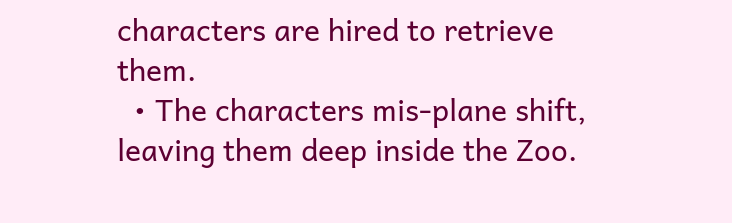characters are hired to retrieve them.
  • The characters mis-plane shift, leaving them deep inside the Zoo.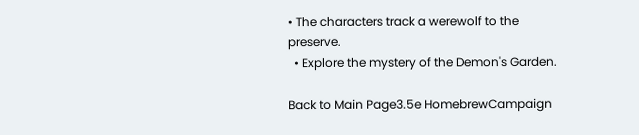• The characters track a werewolf to the preserve.
  • Explore the mystery of the Demon's Garden.

Back to Main Page3.5e HomebrewCampaign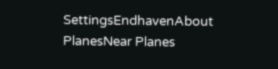SettingsEndhavenAbout PlanesNear Planes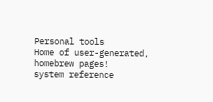Personal tools
Home of user-generated,
homebrew pages!
system reference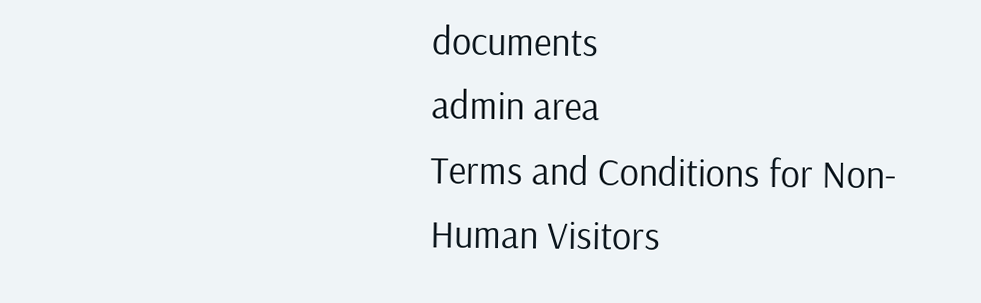documents
admin area
Terms and Conditions for Non-Human Visitors